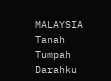MALAYSIA Tanah Tumpah Darahku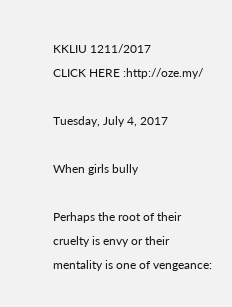KKLIU 1211/2017
CLICK HERE :http://oze.my/

Tuesday, July 4, 2017

When girls bully

Perhaps the root of their cruelty is envy or their mentality is one of vengeance: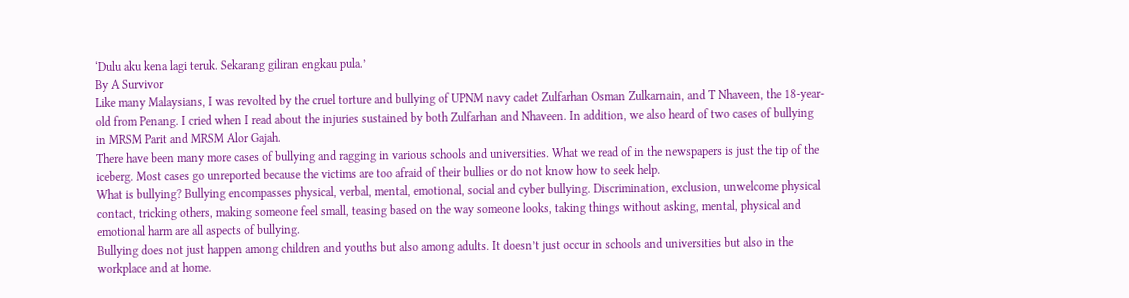‘Dulu aku kena lagi teruk. Sekarang giliran engkau pula.’
By A Survivor
Like many Malaysians, I was revolted by the cruel torture and bullying of UPNM navy cadet Zulfarhan Osman Zulkarnain, and T Nhaveen, the 18-year-old from Penang. I cried when I read about the injuries sustained by both Zulfarhan and Nhaveen. In addition, we also heard of two cases of bullying in MRSM Parit and MRSM Alor Gajah.
There have been many more cases of bullying and ragging in various schools and universities. What we read of in the newspapers is just the tip of the iceberg. Most cases go unreported because the victims are too afraid of their bullies or do not know how to seek help.
What is bullying? Bullying encompasses physical, verbal, mental, emotional, social and cyber bullying. Discrimination, exclusion, unwelcome physical contact, tricking others, making someone feel small, teasing based on the way someone looks, taking things without asking, mental, physical and emotional harm are all aspects of bullying.
Bullying does not just happen among children and youths but also among adults. It doesn’t just occur in schools and universities but also in the workplace and at home.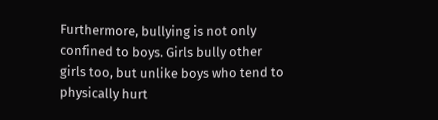Furthermore, bullying is not only confined to boys. Girls bully other girls too, but unlike boys who tend to physically hurt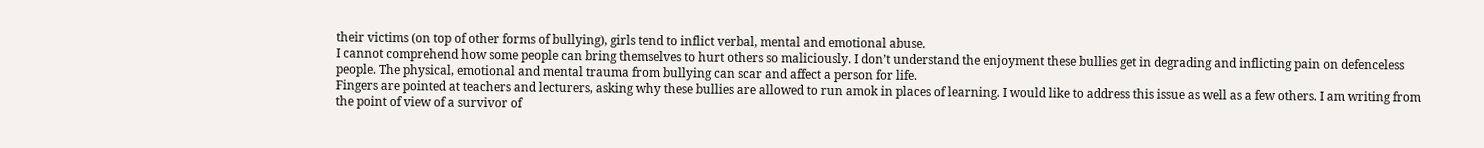their victims (on top of other forms of bullying), girls tend to inflict verbal, mental and emotional abuse.
I cannot comprehend how some people can bring themselves to hurt others so maliciously. I don’t understand the enjoyment these bullies get in degrading and inflicting pain on defenceless people. The physical, emotional and mental trauma from bullying can scar and affect a person for life.
Fingers are pointed at teachers and lecturers, asking why these bullies are allowed to run amok in places of learning. I would like to address this issue as well as a few others. I am writing from the point of view of a survivor of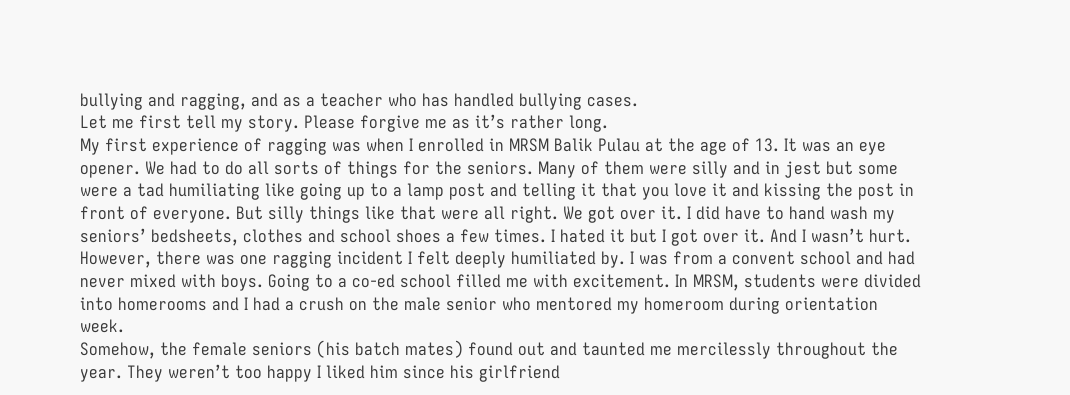bullying and ragging, and as a teacher who has handled bullying cases.
Let me first tell my story. Please forgive me as it’s rather long.
My first experience of ragging was when I enrolled in MRSM Balik Pulau at the age of 13. It was an eye opener. We had to do all sorts of things for the seniors. Many of them were silly and in jest but some were a tad humiliating like going up to a lamp post and telling it that you love it and kissing the post in front of everyone. But silly things like that were all right. We got over it. I did have to hand wash my seniors’ bedsheets, clothes and school shoes a few times. I hated it but I got over it. And I wasn’t hurt.
However, there was one ragging incident I felt deeply humiliated by. I was from a convent school and had never mixed with boys. Going to a co-ed school filled me with excitement. In MRSM, students were divided into homerooms and I had a crush on the male senior who mentored my homeroom during orientation week.
Somehow, the female seniors (his batch mates) found out and taunted me mercilessly throughout the year. They weren’t too happy I liked him since his girlfriend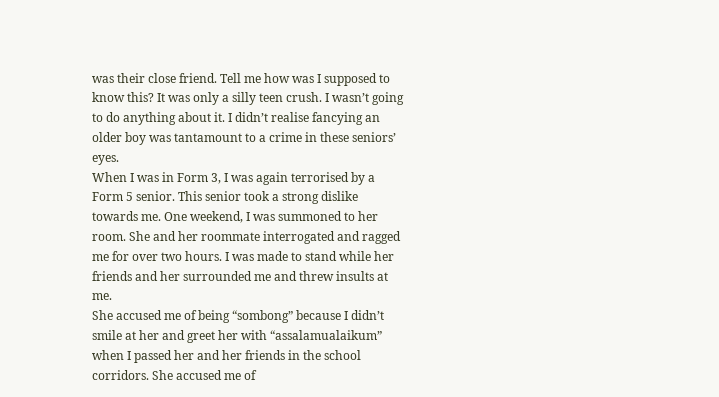was their close friend. Tell me how was I supposed to know this? It was only a silly teen crush. I wasn’t going to do anything about it. I didn’t realise fancying an older boy was tantamount to a crime in these seniors’ eyes.
When I was in Form 3, I was again terrorised by a Form 5 senior. This senior took a strong dislike towards me. One weekend, I was summoned to her room. She and her roommate interrogated and ragged me for over two hours. I was made to stand while her friends and her surrounded me and threw insults at me.
She accused me of being “sombong” because I didn’t smile at her and greet her with “assalamualaikum” when I passed her and her friends in the school corridors. She accused me of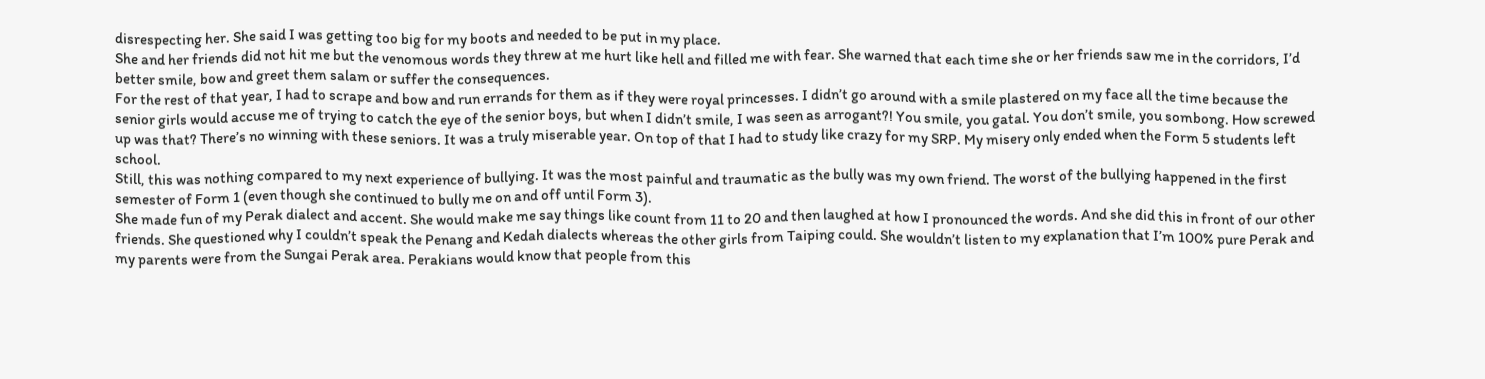disrespecting her. She said I was getting too big for my boots and needed to be put in my place.
She and her friends did not hit me but the venomous words they threw at me hurt like hell and filled me with fear. She warned that each time she or her friends saw me in the corridors, I’d better smile, bow and greet them salam or suffer the consequences.
For the rest of that year, I had to scrape and bow and run errands for them as if they were royal princesses. I didn’t go around with a smile plastered on my face all the time because the senior girls would accuse me of trying to catch the eye of the senior boys, but when I didn’t smile, I was seen as arrogant?! You smile, you gatal. You don’t smile, you sombong. How screwed up was that? There’s no winning with these seniors. It was a truly miserable year. On top of that I had to study like crazy for my SRP. My misery only ended when the Form 5 students left school.
Still, this was nothing compared to my next experience of bullying. It was the most painful and traumatic as the bully was my own friend. The worst of the bullying happened in the first semester of Form 1 (even though she continued to bully me on and off until Form 3).
She made fun of my Perak dialect and accent. She would make me say things like count from 11 to 20 and then laughed at how I pronounced the words. And she did this in front of our other friends. She questioned why I couldn’t speak the Penang and Kedah dialects whereas the other girls from Taiping could. She wouldn’t listen to my explanation that I’m 100% pure Perak and my parents were from the Sungai Perak area. Perakians would know that people from this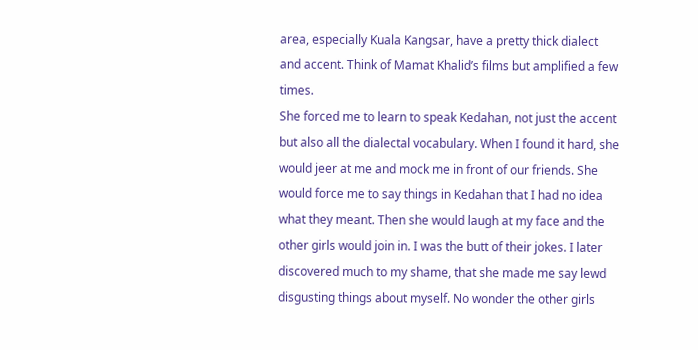area, especially Kuala Kangsar, have a pretty thick dialect and accent. Think of Mamat Khalid’s films but amplified a few times.
She forced me to learn to speak Kedahan, not just the accent but also all the dialectal vocabulary. When I found it hard, she would jeer at me and mock me in front of our friends. She would force me to say things in Kedahan that I had no idea what they meant. Then she would laugh at my face and the other girls would join in. I was the butt of their jokes. I later discovered much to my shame, that she made me say lewd disgusting things about myself. No wonder the other girls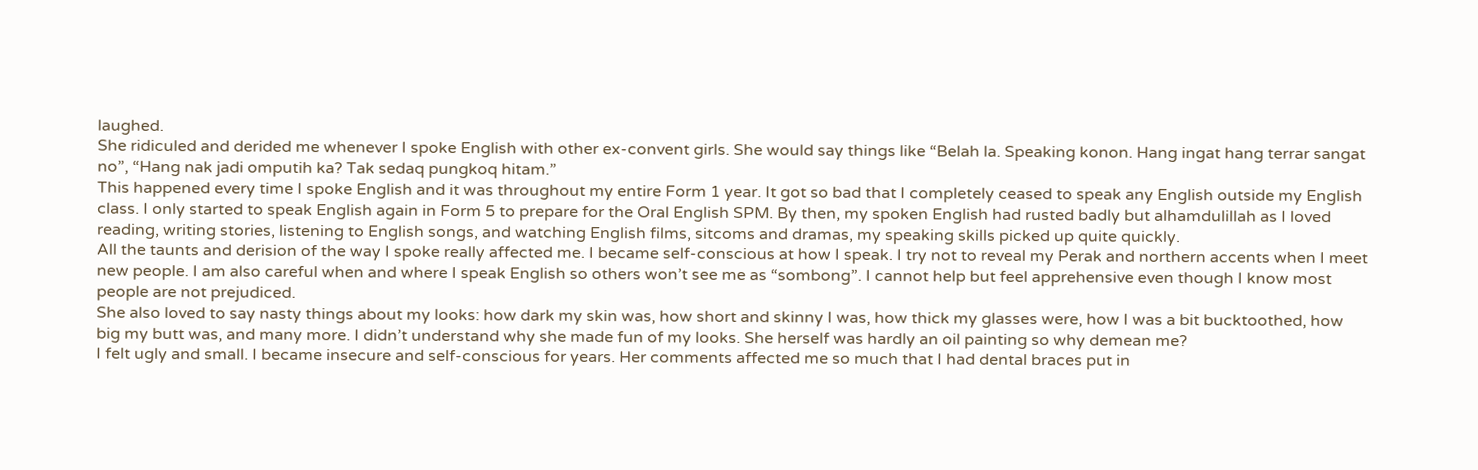laughed.
She ridiculed and derided me whenever I spoke English with other ex-convent girls. She would say things like “Belah la. Speaking konon. Hang ingat hang terrar sangat no”, “Hang nak jadi omputih ka? Tak sedaq pungkoq hitam.”
This happened every time I spoke English and it was throughout my entire Form 1 year. It got so bad that I completely ceased to speak any English outside my English class. I only started to speak English again in Form 5 to prepare for the Oral English SPM. By then, my spoken English had rusted badly but alhamdulillah as I loved reading, writing stories, listening to English songs, and watching English films, sitcoms and dramas, my speaking skills picked up quite quickly.
All the taunts and derision of the way I spoke really affected me. I became self-conscious at how I speak. I try not to reveal my Perak and northern accents when I meet new people. I am also careful when and where I speak English so others won’t see me as “sombong”. I cannot help but feel apprehensive even though I know most people are not prejudiced.
She also loved to say nasty things about my looks: how dark my skin was, how short and skinny I was, how thick my glasses were, how I was a bit bucktoothed, how big my butt was, and many more. I didn’t understand why she made fun of my looks. She herself was hardly an oil painting so why demean me?
I felt ugly and small. I became insecure and self-conscious for years. Her comments affected me so much that I had dental braces put in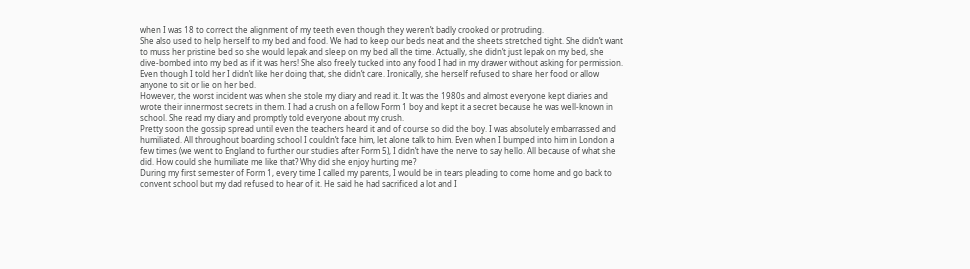when I was 18 to correct the alignment of my teeth even though they weren’t badly crooked or protruding.
She also used to help herself to my bed and food. We had to keep our beds neat and the sheets stretched tight. She didn’t want to muss her pristine bed so she would lepak and sleep on my bed all the time. Actually, she didn’t just lepak on my bed, she dive-bombed into my bed as if it was hers! She also freely tucked into any food I had in my drawer without asking for permission. Even though I told her I didn’t like her doing that, she didn’t care. Ironically, she herself refused to share her food or allow anyone to sit or lie on her bed.
However, the worst incident was when she stole my diary and read it. It was the 1980s and almost everyone kept diaries and wrote their innermost secrets in them. I had a crush on a fellow Form 1 boy and kept it a secret because he was well-known in school. She read my diary and promptly told everyone about my crush.
Pretty soon the gossip spread until even the teachers heard it and of course so did the boy. I was absolutely embarrassed and humiliated. All throughout boarding school I couldn’t face him, let alone talk to him. Even when I bumped into him in London a few times (we went to England to further our studies after Form 5), I didn’t have the nerve to say hello. All because of what she did. How could she humiliate me like that? Why did she enjoy hurting me?
During my first semester of Form 1, every time I called my parents, I would be in tears pleading to come home and go back to convent school but my dad refused to hear of it. He said he had sacrificed a lot and I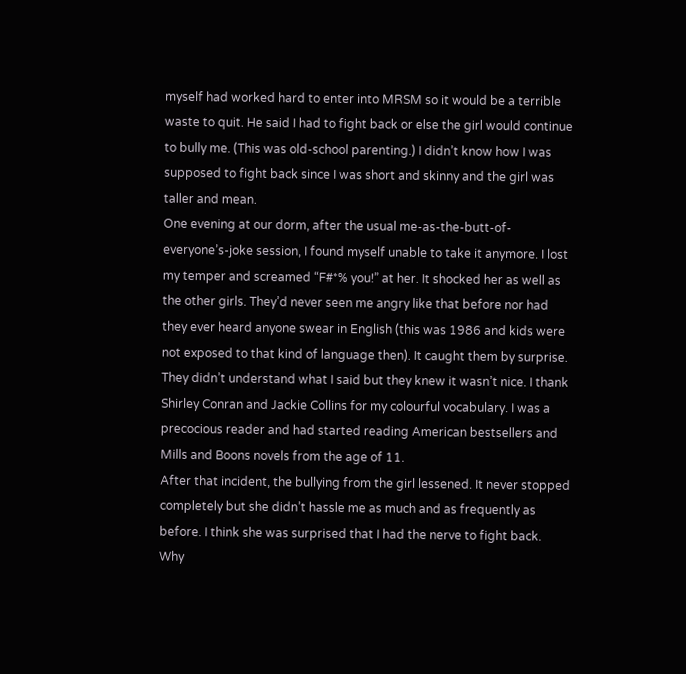myself had worked hard to enter into MRSM so it would be a terrible waste to quit. He said I had to fight back or else the girl would continue to bully me. (This was old-school parenting.) I didn’t know how I was supposed to fight back since I was short and skinny and the girl was taller and mean.
One evening at our dorm, after the usual me-as-the-butt-of-everyone’s-joke session, I found myself unable to take it anymore. I lost my temper and screamed “F#*% you!” at her. It shocked her as well as the other girls. They’d never seen me angry like that before nor had they ever heard anyone swear in English (this was 1986 and kids were not exposed to that kind of language then). It caught them by surprise. They didn’t understand what I said but they knew it wasn’t nice. I thank Shirley Conran and Jackie Collins for my colourful vocabulary. I was a precocious reader and had started reading American bestsellers and Mills and Boons novels from the age of 11.
After that incident, the bullying from the girl lessened. It never stopped completely but she didn’t hassle me as much and as frequently as before. I think she was surprised that I had the nerve to fight back.
Why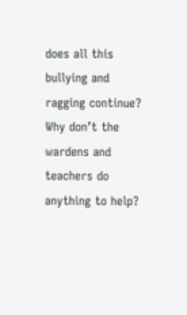does all this bullying and ragging continue? Why don’t the wardens and teachers do anything to help?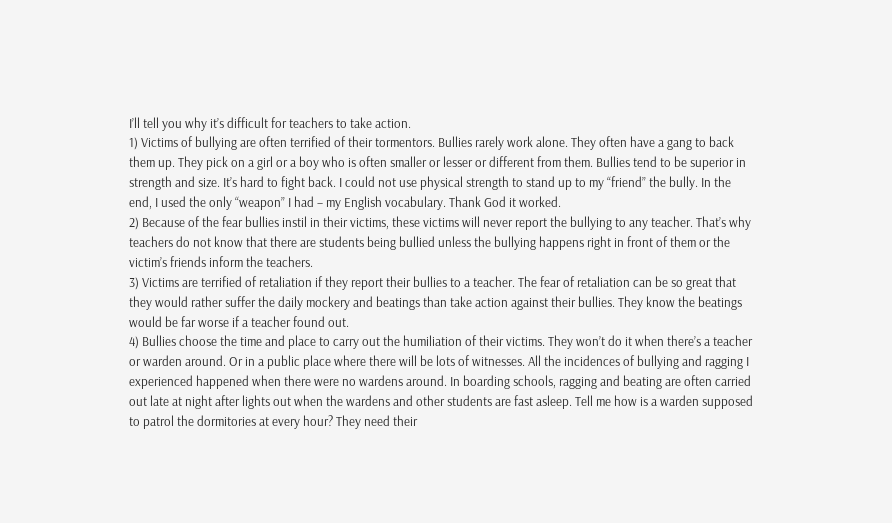I’ll tell you why it’s difficult for teachers to take action.
1) Victims of bullying are often terrified of their tormentors. Bullies rarely work alone. They often have a gang to back them up. They pick on a girl or a boy who is often smaller or lesser or different from them. Bullies tend to be superior in strength and size. It’s hard to fight back. I could not use physical strength to stand up to my “friend” the bully. In the end, I used the only “weapon” I had – my English vocabulary. Thank God it worked.
2) Because of the fear bullies instil in their victims, these victims will never report the bullying to any teacher. That’s why teachers do not know that there are students being bullied unless the bullying happens right in front of them or the victim’s friends inform the teachers.
3) Victims are terrified of retaliation if they report their bullies to a teacher. The fear of retaliation can be so great that they would rather suffer the daily mockery and beatings than take action against their bullies. They know the beatings would be far worse if a teacher found out.
4) Bullies choose the time and place to carry out the humiliation of their victims. They won’t do it when there’s a teacher or warden around. Or in a public place where there will be lots of witnesses. All the incidences of bullying and ragging I experienced happened when there were no wardens around. In boarding schools, ragging and beating are often carried out late at night after lights out when the wardens and other students are fast asleep. Tell me how is a warden supposed to patrol the dormitories at every hour? They need their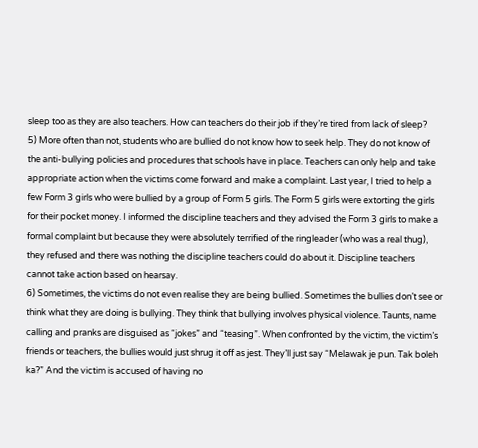sleep too as they are also teachers. How can teachers do their job if they’re tired from lack of sleep?
5) More often than not, students who are bullied do not know how to seek help. They do not know of the anti-bullying policies and procedures that schools have in place. Teachers can only help and take appropriate action when the victims come forward and make a complaint. Last year, I tried to help a few Form 3 girls who were bullied by a group of Form 5 girls. The Form 5 girls were extorting the girls for their pocket money. I informed the discipline teachers and they advised the Form 3 girls to make a formal complaint but because they were absolutely terrified of the ringleader (who was a real thug), they refused and there was nothing the discipline teachers could do about it. Discipline teachers cannot take action based on hearsay.
6) Sometimes, the victims do not even realise they are being bullied. Sometimes the bullies don’t see or think what they are doing is bullying. They think that bullying involves physical violence. Taunts, name calling and pranks are disguised as “jokes” and “teasing”. When confronted by the victim, the victim’s friends or teachers, the bullies would just shrug it off as jest. They’ll just say “Melawak je pun. Tak boleh ka?” And the victim is accused of having no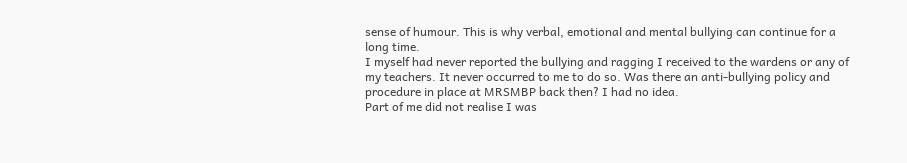sense of humour. This is why verbal, emotional and mental bullying can continue for a long time.
I myself had never reported the bullying and ragging I received to the wardens or any of my teachers. It never occurred to me to do so. Was there an anti-bullying policy and procedure in place at MRSMBP back then? I had no idea.
Part of me did not realise I was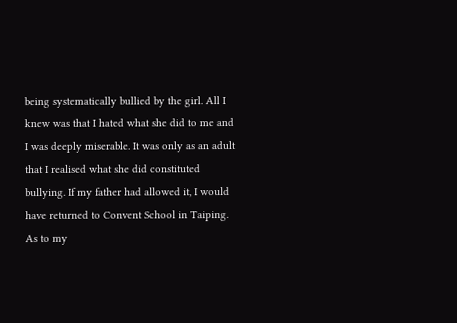being systematically bullied by the girl. All I knew was that I hated what she did to me and I was deeply miserable. It was only as an adult that I realised what she did constituted bullying. If my father had allowed it, I would have returned to Convent School in Taiping.
As to my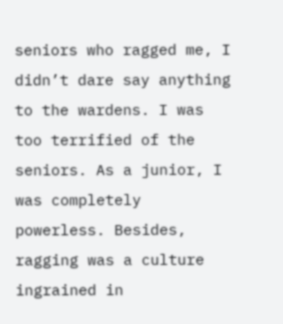seniors who ragged me, I didn’t dare say anything to the wardens. I was too terrified of the seniors. As a junior, I was completely powerless. Besides, ragging was a culture ingrained in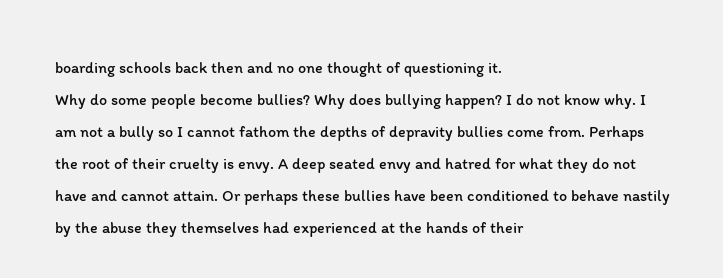boarding schools back then and no one thought of questioning it.
Why do some people become bullies? Why does bullying happen? I do not know why. I am not a bully so I cannot fathom the depths of depravity bullies come from. Perhaps the root of their cruelty is envy. A deep seated envy and hatred for what they do not have and cannot attain. Or perhaps these bullies have been conditioned to behave nastily by the abuse they themselves had experienced at the hands of their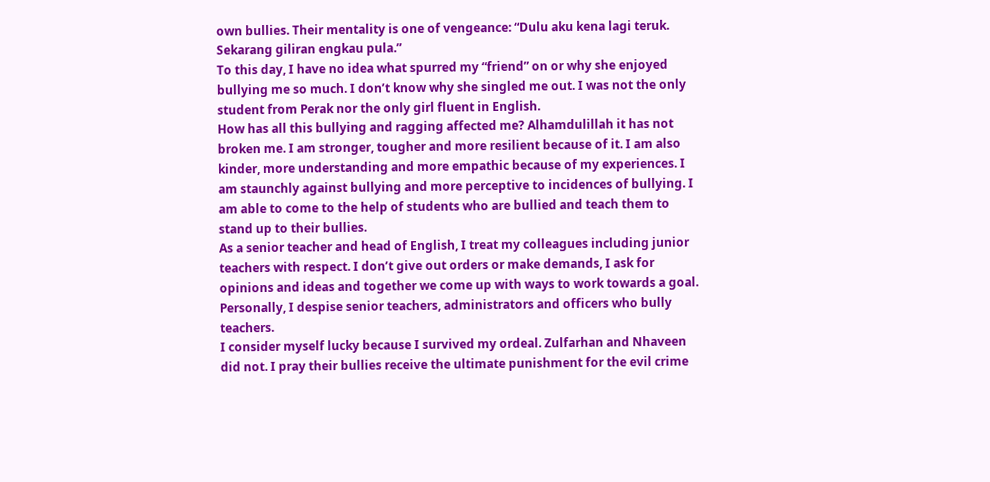own bullies. Their mentality is one of vengeance: “Dulu aku kena lagi teruk. Sekarang giliran engkau pula.”
To this day, I have no idea what spurred my “friend” on or why she enjoyed bullying me so much. I don’t know why she singled me out. I was not the only student from Perak nor the only girl fluent in English.
How has all this bullying and ragging affected me? Alhamdulillah it has not broken me. I am stronger, tougher and more resilient because of it. I am also kinder, more understanding and more empathic because of my experiences. I am staunchly against bullying and more perceptive to incidences of bullying. I am able to come to the help of students who are bullied and teach them to stand up to their bullies.
As a senior teacher and head of English, I treat my colleagues including junior teachers with respect. I don’t give out orders or make demands, I ask for opinions and ideas and together we come up with ways to work towards a goal. Personally, I despise senior teachers, administrators and officers who bully teachers.
I consider myself lucky because I survived my ordeal. Zulfarhan and Nhaveen did not. I pray their bullies receive the ultimate punishment for the evil crime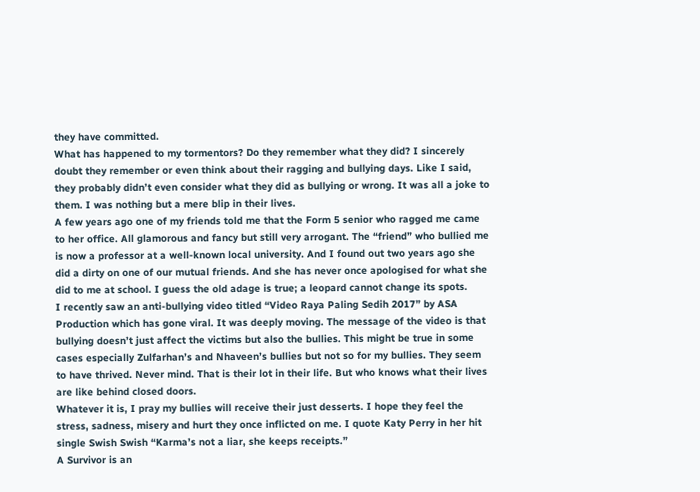they have committed.
What has happened to my tormentors? Do they remember what they did? I sincerely doubt they remember or even think about their ragging and bullying days. Like I said, they probably didn’t even consider what they did as bullying or wrong. It was all a joke to them. I was nothing but a mere blip in their lives.
A few years ago one of my friends told me that the Form 5 senior who ragged me came to her office. All glamorous and fancy but still very arrogant. The “friend” who bullied me is now a professor at a well-known local university. And I found out two years ago she did a dirty on one of our mutual friends. And she has never once apologised for what she did to me at school. I guess the old adage is true; a leopard cannot change its spots.
I recently saw an anti-bullying video titled “Video Raya Paling Sedih 2017” by ASA Production which has gone viral. It was deeply moving. The message of the video is that bullying doesn’t just affect the victims but also the bullies. This might be true in some cases especially Zulfarhan’s and Nhaveen’s bullies but not so for my bullies. They seem to have thrived. Never mind. That is their lot in their life. But who knows what their lives are like behind closed doors.
Whatever it is, I pray my bullies will receive their just desserts. I hope they feel the stress, sadness, misery and hurt they once inflicted on me. I quote Katy Perry in her hit single Swish Swish “Karma’s not a liar, she keeps receipts.”
A Survivor is an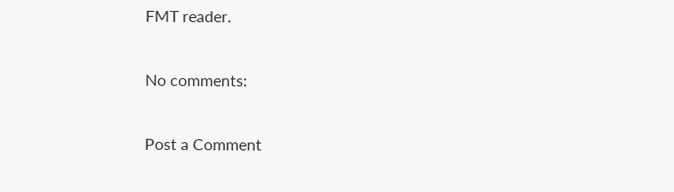FMT reader.

No comments:

Post a Comment